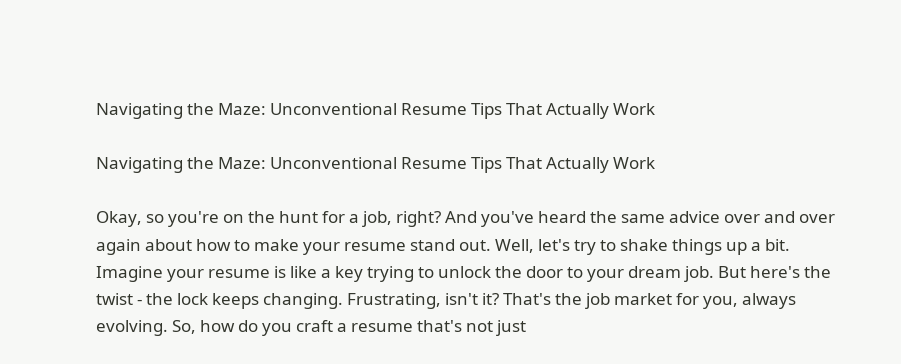Navigating the Maze: Unconventional Resume Tips That Actually Work

Navigating the Maze: Unconventional Resume Tips That Actually Work

Okay, so you're on the hunt for a job, right? And you've heard the same advice over and over again about how to make your resume stand out. Well, let's try to shake things up a bit. Imagine your resume is like a key trying to unlock the door to your dream job. But here's the twist - the lock keeps changing. Frustrating, isn't it? That's the job market for you, always evolving. So, how do you craft a resume that's not just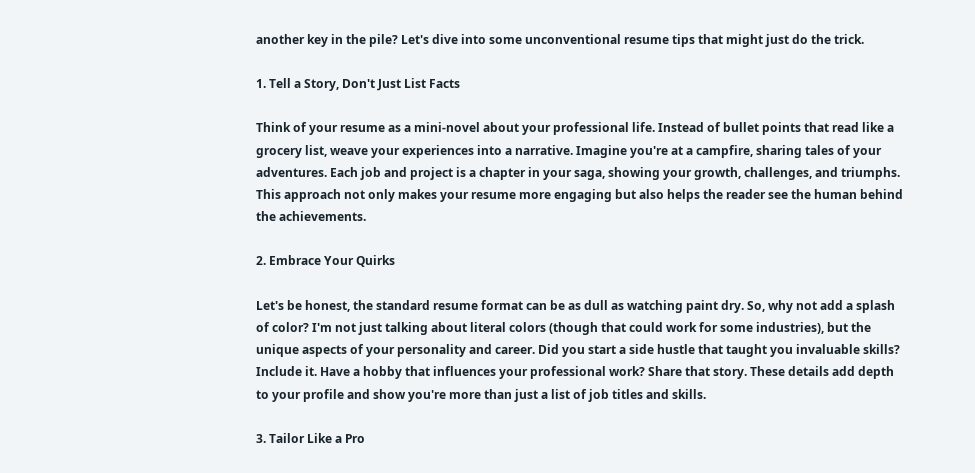another key in the pile? Let's dive into some unconventional resume tips that might just do the trick.

1. Tell a Story, Don't Just List Facts

Think of your resume as a mini-novel about your professional life. Instead of bullet points that read like a grocery list, weave your experiences into a narrative. Imagine you're at a campfire, sharing tales of your adventures. Each job and project is a chapter in your saga, showing your growth, challenges, and triumphs. This approach not only makes your resume more engaging but also helps the reader see the human behind the achievements.

2. Embrace Your Quirks

Let's be honest, the standard resume format can be as dull as watching paint dry. So, why not add a splash of color? I'm not just talking about literal colors (though that could work for some industries), but the unique aspects of your personality and career. Did you start a side hustle that taught you invaluable skills? Include it. Have a hobby that influences your professional work? Share that story. These details add depth to your profile and show you're more than just a list of job titles and skills.

3. Tailor Like a Pro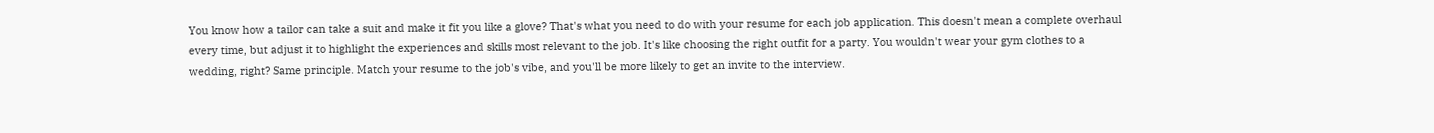You know how a tailor can take a suit and make it fit you like a glove? That's what you need to do with your resume for each job application. This doesn't mean a complete overhaul every time, but adjust it to highlight the experiences and skills most relevant to the job. It's like choosing the right outfit for a party. You wouldn't wear your gym clothes to a wedding, right? Same principle. Match your resume to the job's vibe, and you'll be more likely to get an invite to the interview.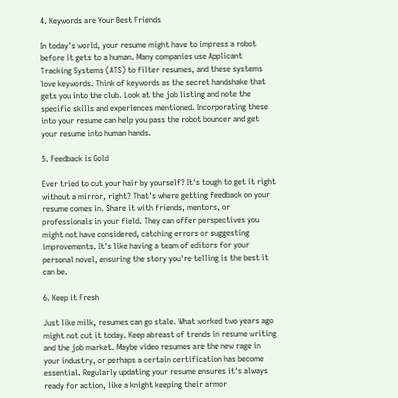4. Keywords are Your Best Friends

In today's world, your resume might have to impress a robot before it gets to a human. Many companies use Applicant Tracking Systems (ATS) to filter resumes, and these systems love keywords. Think of keywords as the secret handshake that gets you into the club. Look at the job listing and note the specific skills and experiences mentioned. Incorporating these into your resume can help you pass the robot bouncer and get your resume into human hands.

5. Feedback is Gold

Ever tried to cut your hair by yourself? It's tough to get it right without a mirror, right? That's where getting feedback on your resume comes in. Share it with friends, mentors, or professionals in your field. They can offer perspectives you might not have considered, catching errors or suggesting improvements. It's like having a team of editors for your personal novel, ensuring the story you're telling is the best it can be.

6. Keep it Fresh

Just like milk, resumes can go stale. What worked two years ago might not cut it today. Keep abreast of trends in resume writing and the job market. Maybe video resumes are the new rage in your industry, or perhaps a certain certification has become essential. Regularly updating your resume ensures it's always ready for action, like a knight keeping their armor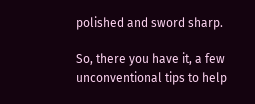polished and sword sharp.

So, there you have it, a few unconventional tips to help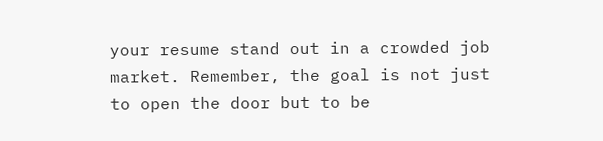your resume stand out in a crowded job market. Remember, the goal is not just to open the door but to be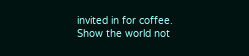invited in for coffee. Show the world not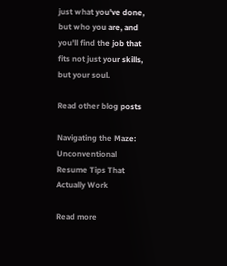just what you've done, but who you are, and you'll find the job that fits not just your skills, but your soul.

Read other blog posts

Navigating the Maze: Unconventional Resume Tips That Actually Work

Read more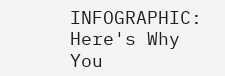INFOGRAPHIC: Here's Why You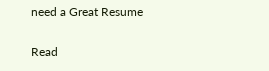need a Great Resume

Read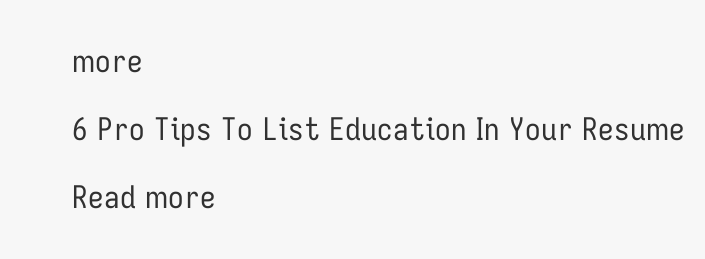more

6 Pro Tips To List Education In Your Resume

Read more